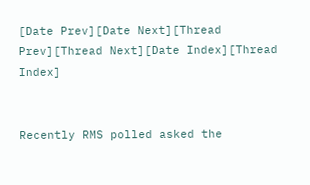[Date Prev][Date Next][Thread Prev][Thread Next][Date Index][Thread Index]


Recently RMS polled asked the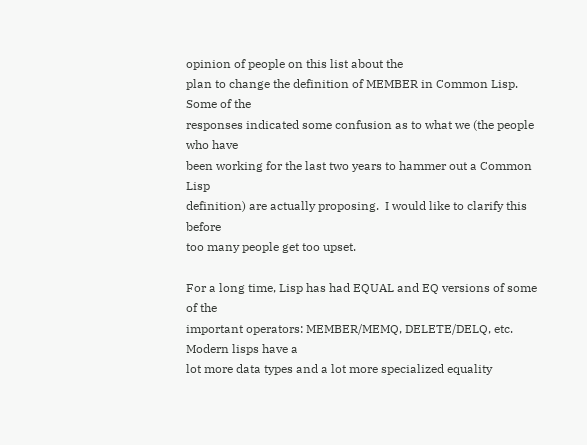opinion of people on this list about the
plan to change the definition of MEMBER in Common Lisp.  Some of the
responses indicated some confusion as to what we (the people who have
been working for the last two years to hammer out a Common Lisp
definition) are actually proposing.  I would like to clarify this before
too many people get too upset.

For a long time, Lisp has had EQUAL and EQ versions of some of the
important operators: MEMBER/MEMQ, DELETE/DELQ, etc.  Modern lisps have a
lot more data types and a lot more specialized equality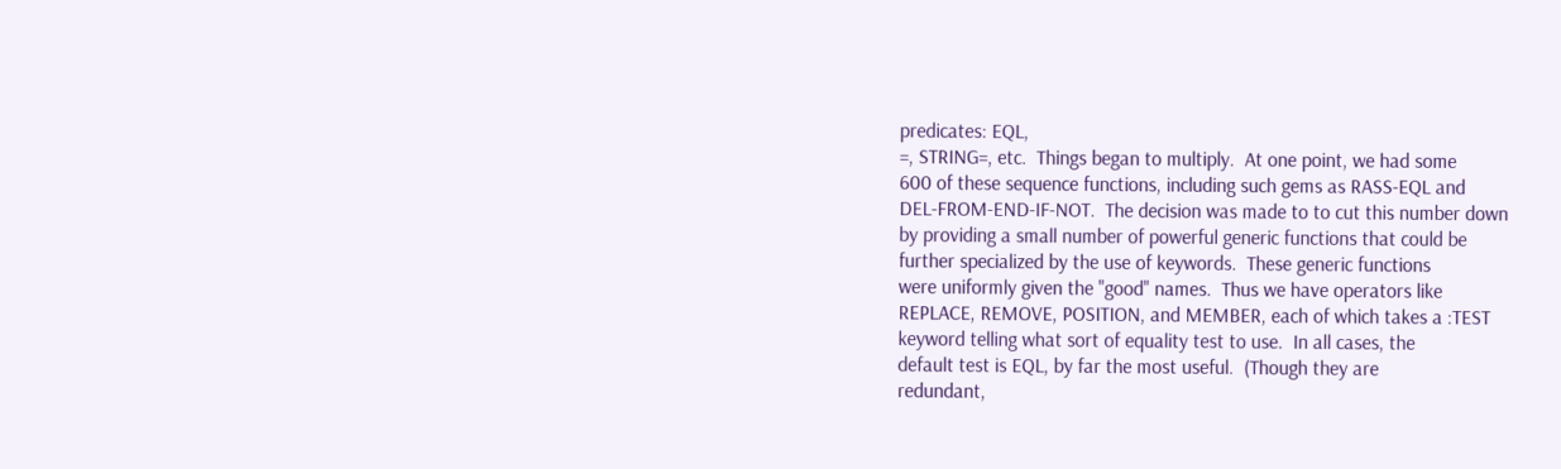predicates: EQL,
=, STRING=, etc.  Things began to multiply.  At one point, we had some
600 of these sequence functions, including such gems as RASS-EQL and
DEL-FROM-END-IF-NOT.  The decision was made to to cut this number down
by providing a small number of powerful generic functions that could be
further specialized by the use of keywords.  These generic functions
were uniformly given the "good" names.  Thus we have operators like
REPLACE, REMOVE, POSITION, and MEMBER, each of which takes a :TEST
keyword telling what sort of equality test to use.  In all cases, the
default test is EQL, by far the most useful.  (Though they are
redundant,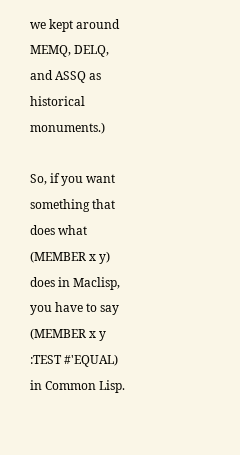we kept around MEMQ, DELQ, and ASSQ as historical monuments.)

So, if you want something that does what (MEMBER x y) does in Maclisp,
you have to say (MEMBER x y :TEST #'EQUAL) in Common Lisp.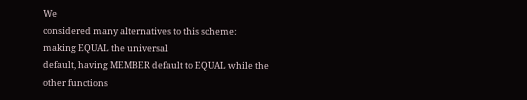We
considered many alternatives to this scheme: making EQUAL the universal
default, having MEMBER default to EQUAL while the other functions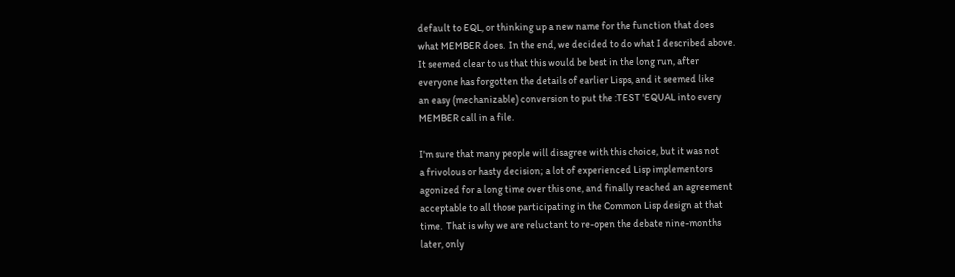default to EQL, or thinking up a new name for the function that does
what MEMBER does.  In the end, we decided to do what I described above.
It seemed clear to us that this would be best in the long run, after
everyone has forgotten the details of earlier Lisps, and it seemed like
an easy (mechanizable) conversion to put the :TEST 'EQUAL into every
MEMBER call in a file.

I'm sure that many people will disagree with this choice, but it was not
a frivolous or hasty decision; a lot of experienced Lisp implementors
agonized for a long time over this one, and finally reached an agreement
acceptable to all those participating in the Common Lisp design at that
time.  That is why we are reluctant to re-open the debate nine-months
later, only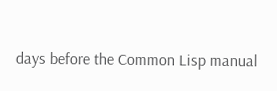days before the Common Lisp manual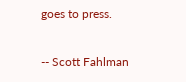goes to press.

-- Scott Fahlman